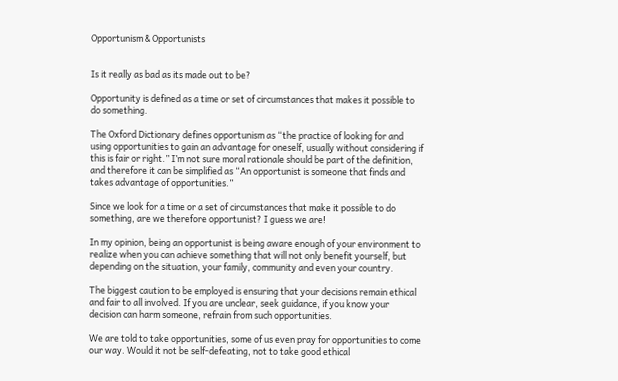Opportunism & Opportunists


Is it really as bad as its made out to be?

Opportunity is defined as a time or set of circumstances that makes it possible to do something.

The Oxford Dictionary defines opportunism as “the practice of looking for and using opportunities to gain an advantage for oneself, usually without considering if this is fair or right.” I’m not sure moral rationale should be part of the definition, and therefore it can be simplified as “An opportunist is someone that finds and takes advantage of opportunities.”

Since we look for a time or a set of circumstances that make it possible to do something, are we therefore opportunist? I guess we are!

In my opinion, being an opportunist is being aware enough of your environment to realize when you can achieve something that will not only benefit yourself, but depending on the situation, your family, community and even your country.

The biggest caution to be employed is ensuring that your decisions remain ethical and fair to all involved. If you are unclear, seek guidance, if you know your decision can harm someone, refrain from such opportunities.

We are told to take opportunities, some of us even pray for opportunities to come our way. Would it not be self-defeating, not to take good ethical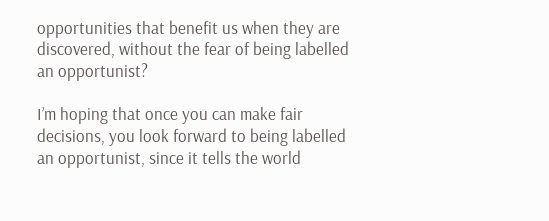opportunities that benefit us when they are discovered, without the fear of being labelled an opportunist?

I’m hoping that once you can make fair decisions, you look forward to being labelled an opportunist, since it tells the world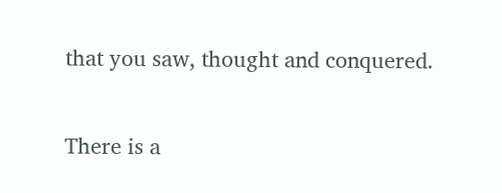that you saw, thought and conquered.

There is a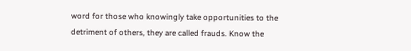word for those who knowingly take opportunities to the detriment of others, they are called frauds. Know the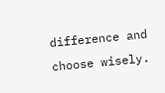difference and choose wisely.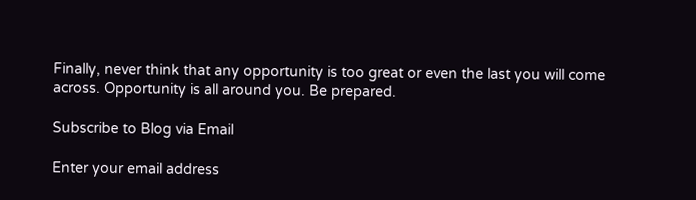Finally, never think that any opportunity is too great or even the last you will come across. Opportunity is all around you. Be prepared.

Subscribe to Blog via Email

Enter your email address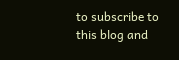to subscribe to this blog and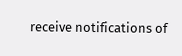receive notifications of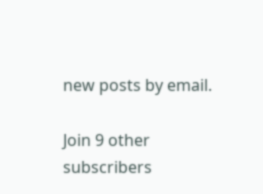new posts by email.

Join 9 other subscribers